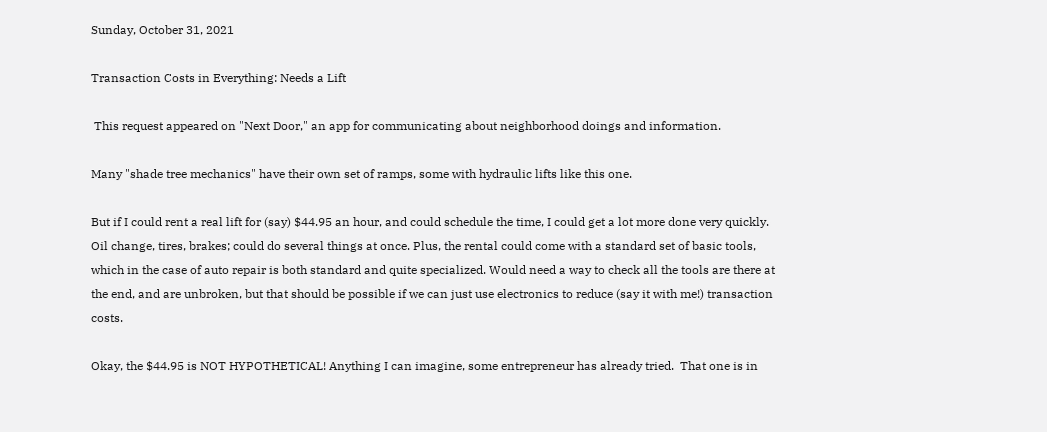Sunday, October 31, 2021

Transaction Costs in Everything: Needs a Lift

 This request appeared on "Next Door," an app for communicating about neighborhood doings and information.

Many "shade tree mechanics" have their own set of ramps, some with hydraulic lifts like this one.

But if I could rent a real lift for (say) $44.95 an hour, and could schedule the time, I could get a lot more done very quickly. Oil change, tires, brakes; could do several things at once. Plus, the rental could come with a standard set of basic tools, which in the case of auto repair is both standard and quite specialized. Would need a way to check all the tools are there at the end, and are unbroken, but that should be possible if we can just use electronics to reduce (say it with me!) transaction costs.

Okay, the $44.95 is NOT HYPOTHETICAL! Anything I can imagine, some entrepreneur has already tried.  That one is in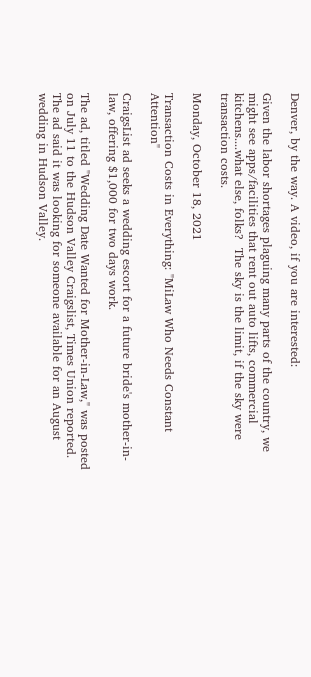Denver, by the way. A video, if you are interested:

Given the labor shortages plaguing many parts of the country, we might see apps/facilities that rent out auto lifts, commercial kitchens....what else, folks?  The sky is the limit, if the sky were transaction costs.

Monday, October 18, 2021

Transaction Costs in Everything: "MiLaw Who Needs Constant Attention"

CraigsList ad seeks a wedding escort for a future bride's mother-in-law, offering $1,000 for two days work.

The ad, titled "Wedding Date Wanted for Mother-in-Law," was posted on July 11 to the Hudson Valley Craigslist, Times Union reported. The ad said it was looking for someone available for an August wedding in Hudson Valley.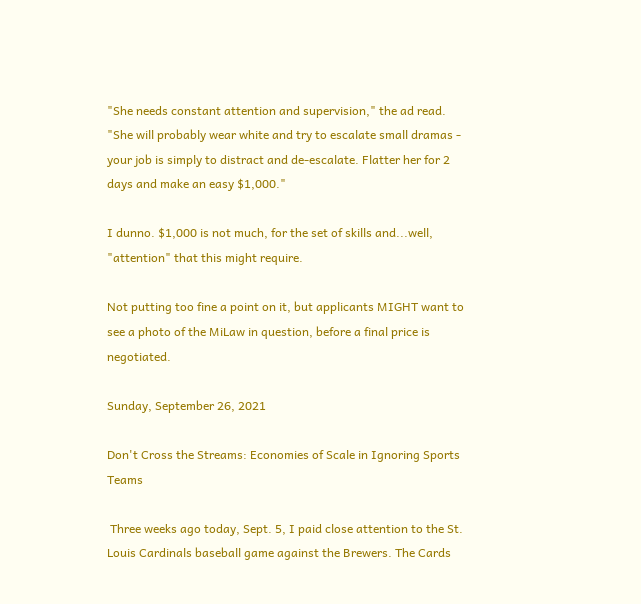"She needs constant attention and supervision," the ad read. "She will probably wear white and try to escalate small dramas - your job is simply to distract and de-escalate. Flatter her for 2 days and make an easy $1,000."

I dunno. $1,000 is not much, for the set of skills and...well, "attention" that this might require.

Not putting too fine a point on it, but applicants MIGHT want to see a photo of the MiLaw in question, before a final price is negotiated.

Sunday, September 26, 2021

Don't Cross the Streams: Economies of Scale in Ignoring Sports Teams

 Three weeks ago today, Sept. 5, I paid close attention to the St. Louis Cardinals baseball game against the Brewers. The Cards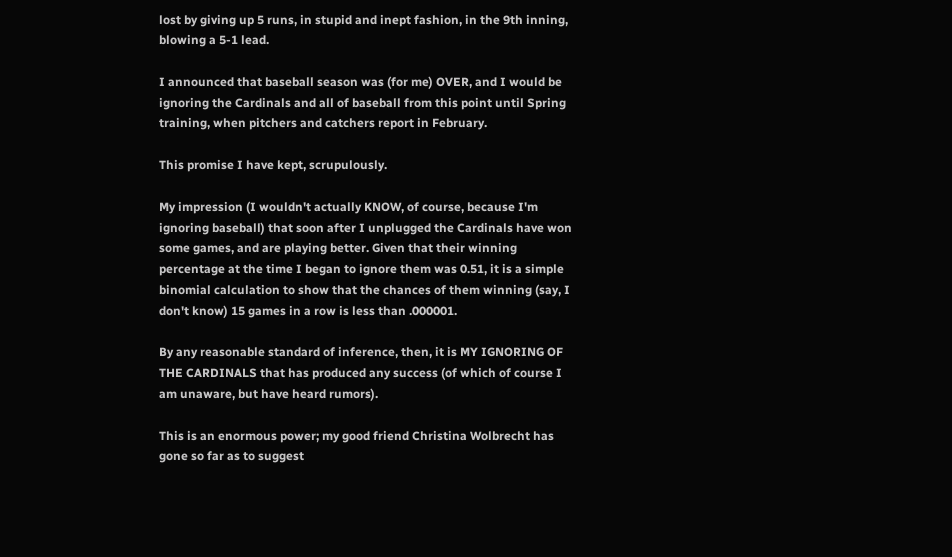lost by giving up 5 runs, in stupid and inept fashion, in the 9th inning, blowing a 5-1 lead.

I announced that baseball season was (for me) OVER, and I would be ignoring the Cardinals and all of baseball from this point until Spring training, when pitchers and catchers report in February.

This promise I have kept, scrupulously.

My impression (I wouldn't actually KNOW, of course, because I'm ignoring baseball) that soon after I unplugged the Cardinals have won some games, and are playing better. Given that their winning percentage at the time I began to ignore them was 0.51, it is a simple binomial calculation to show that the chances of them winning (say, I don't know) 15 games in a row is less than .000001.

By any reasonable standard of inference, then, it is MY IGNORING OF THE CARDINALS that has produced any success (of which of course I am unaware, but have heard rumors).

This is an enormous power; my good friend Christina Wolbrecht has gone so far as to suggest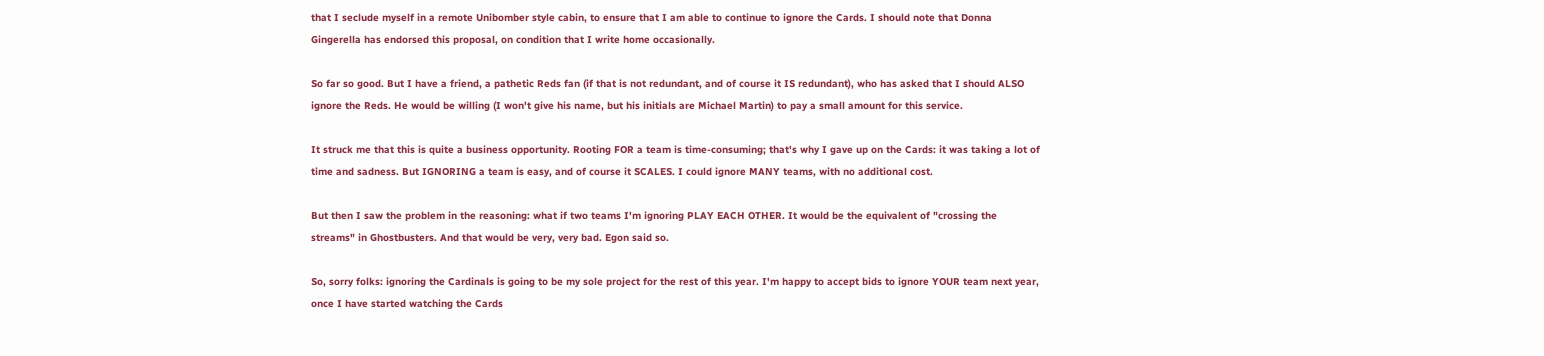that I seclude myself in a remote Unibomber style cabin, to ensure that I am able to continue to ignore the Cards. I should note that Donna Gingerella has endorsed this proposal, on condition that I write home occasionally.

So far so good. But I have a friend, a pathetic Reds fan (if that is not redundant, and of course it IS redundant), who has asked that I should ALSO ignore the Reds. He would be willing (I won't give his name, but his initials are Michael Martin) to pay a small amount for this service.

It struck me that this is quite a business opportunity. Rooting FOR a team is time-consuming; that's why I gave up on the Cards: it was taking a lot of time and sadness. But IGNORING a team is easy, and of course it SCALES. I could ignore MANY teams, with no additional cost.

But then I saw the problem in the reasoning: what if two teams I'm ignoring PLAY EACH OTHER. It would be the equivalent of "crossing the streams" in Ghostbusters. And that would be very, very bad. Egon said so.

So, sorry folks: ignoring the Cardinals is going to be my sole project for the rest of this year. I'm happy to accept bids to ignore YOUR team next year, once I have started watching the Cards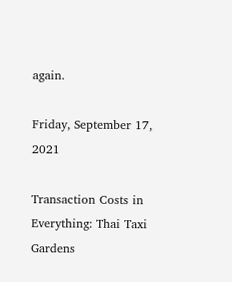again.

Friday, September 17, 2021

Transaction Costs in Everything: Thai Taxi Gardens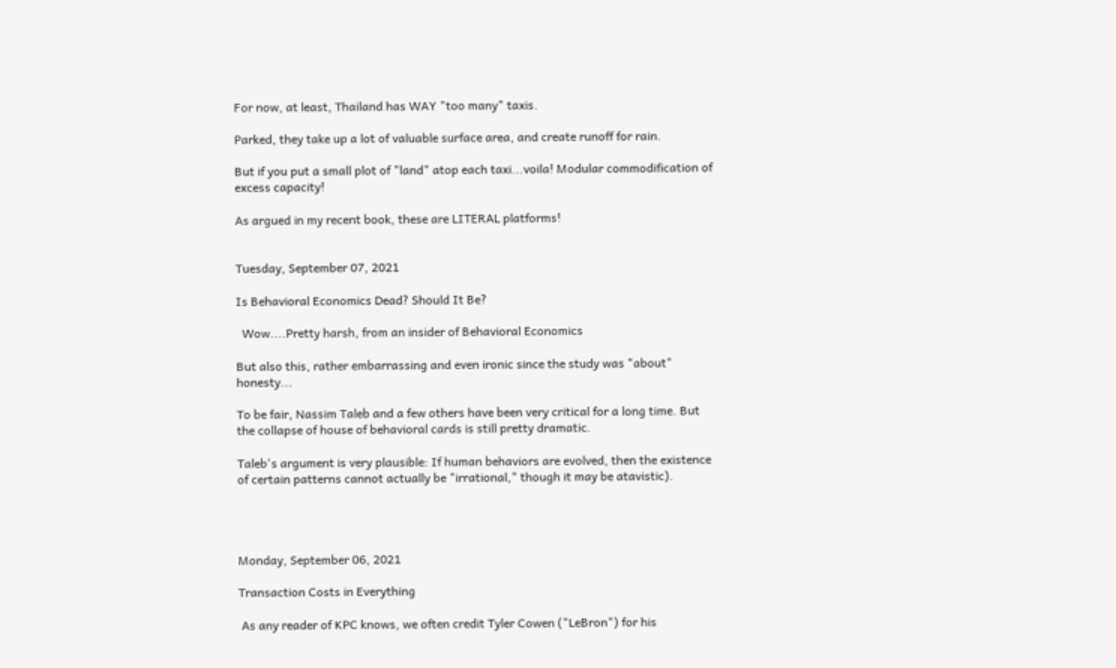For now, at least, Thailand has WAY "too many" taxis.

Parked, they take up a lot of valuable surface area, and create runoff for rain.

But if you put a small plot of "land" atop each taxi...voila! Modular commodification of excess capacity!

As argued in my recent book, these are LITERAL platforms!


Tuesday, September 07, 2021

Is Behavioral Economics Dead? Should It Be?

  Wow....Pretty harsh, from an insider of Behavioral Economics

But also this, rather embarrassing and even ironic since the study was "about" honesty...

To be fair, Nassim Taleb and a few others have been very critical for a long time. But the collapse of house of behavioral cards is still pretty dramatic.

Taleb's argument is very plausible: If human behaviors are evolved, then the existence of certain patterns cannot actually be "irrational," though it may be atavistic).




Monday, September 06, 2021

Transaction Costs in Everything

 As any reader of KPC knows, we often credit Tyler Cowen ("LeBron") for his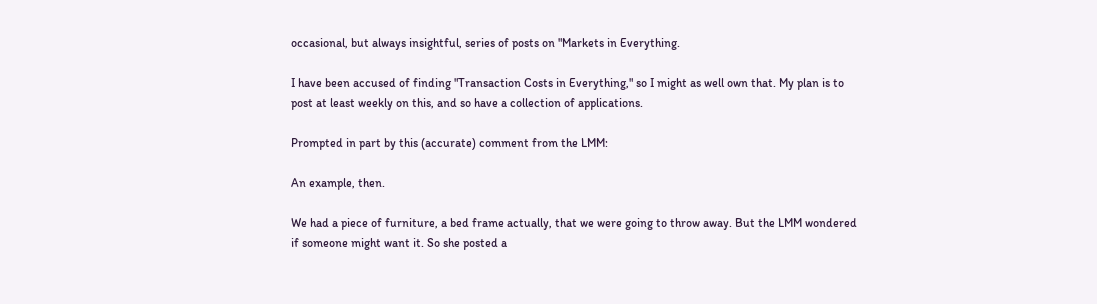occasional, but always insightful, series of posts on "Markets in Everything.

I have been accused of finding "Transaction Costs in Everything," so I might as well own that. My plan is to post at least weekly on this, and so have a collection of applications.

Prompted in part by this (accurate) comment from the LMM:

An example, then.

We had a piece of furniture, a bed frame actually, that we were going to throw away. But the LMM wondered if someone might want it. So she posted a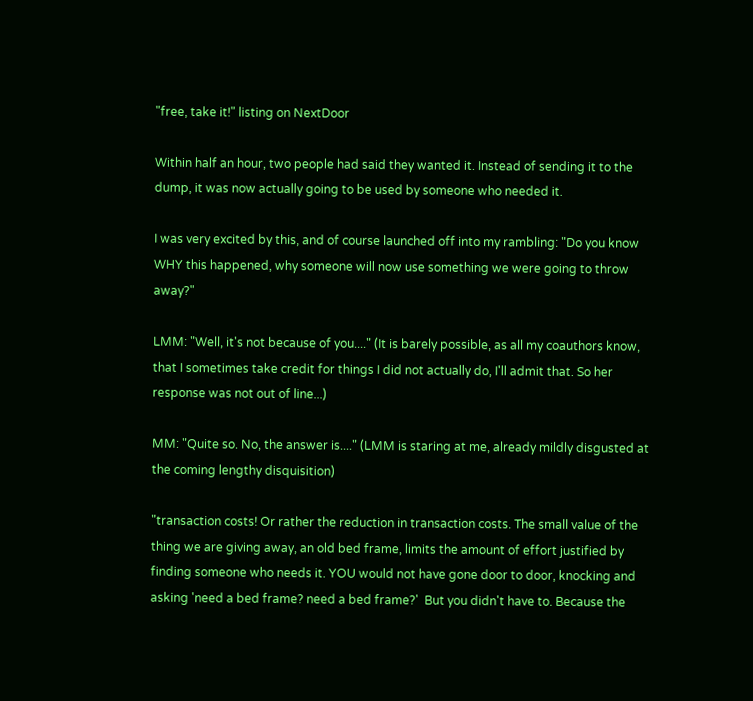"free, take it!" listing on NextDoor

Within half an hour, two people had said they wanted it. Instead of sending it to the dump, it was now actually going to be used by someone who needed it.

I was very excited by this, and of course launched off into my rambling: "Do you know WHY this happened, why someone will now use something we were going to throw away?"

LMM: "Well, it's not because of you...." (It is barely possible, as all my coauthors know, that I sometimes take credit for things I did not actually do, I'll admit that. So her response was not out of line...)

MM: "Quite so. No, the answer is...." (LMM is staring at me, already mildly disgusted at the coming lengthy disquisition)

"transaction costs! Or rather the reduction in transaction costs. The small value of the thing we are giving away, an old bed frame, limits the amount of effort justified by finding someone who needs it. YOU would not have gone door to door, knocking and asking 'need a bed frame? need a bed frame?'  But you didn't have to. Because the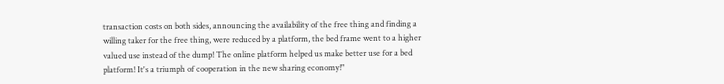transaction costs on both sides, announcing the availability of the free thing and finding a willing taker for the free thing, were reduced by a platform, the bed frame went to a higher valued use instead of the dump! The online platform helped us make better use for a bed platform! It's a triumph of cooperation in the new sharing economy!"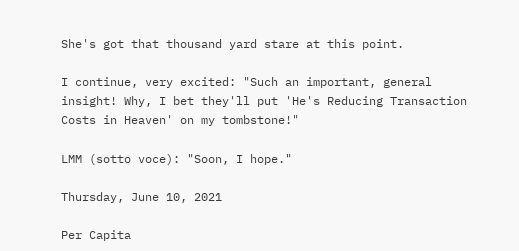She's got that thousand yard stare at this point.

I continue, very excited: "Such an important, general insight! Why, I bet they'll put 'He's Reducing Transaction Costs in Heaven' on my tombstone!"

LMM (sotto voce): "Soon, I hope."

Thursday, June 10, 2021

Per Capita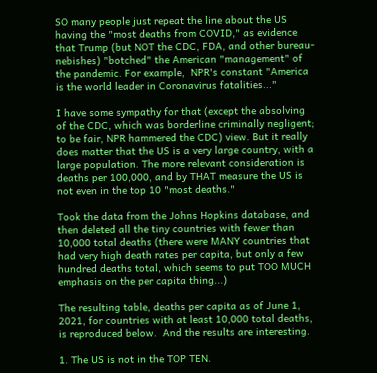SO many people just repeat the line about the US having the "most deaths from COVID," as evidence that Trump (but NOT the CDC, FDA, and other bureau-nebishes) "botched" the American "management" of  the pandemic. For example,  NPR's constant "America is the world leader in Coronavirus fatalities..."

I have some sympathy for that (except the absolving of the CDC, which was borderline criminally negligent; to be fair, NPR hammered the CDC) view. But it really does matter that the US is a very large country, with a large population. The more relevant consideration is deaths per 100,000, and by THAT measure the US is not even in the top 10 "most deaths."

Took the data from the Johns Hopkins database, and then deleted all the tiny countries with fewer than 10,000 total deaths (there were MANY countries that had very high death rates per capita, but only a few hundred deaths total, which seems to put TOO MUCH emphasis on the per capita thing...)

The resulting table, deaths per capita as of June 1, 2021, for countries with at least 10,000 total deaths, is reproduced below.  And the results are interesting.

1. The US is not in the TOP TEN.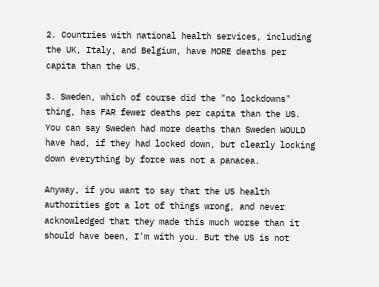2. Countries with national health services, including the UK, Italy, and Belgium, have MORE deaths per capita than the US.

3. Sweden, which of course did the "no lockdowns" thing, has FAR fewer deaths per capita than the US. You can say Sweden had more deaths than Sweden WOULD have had, if they had locked down, but clearly locking down everything by force was not a panacea.

Anyway, if you want to say that the US health authorities got a lot of things wrong, and never acknowledged that they made this much worse than it should have been, I'm with you. But the US is not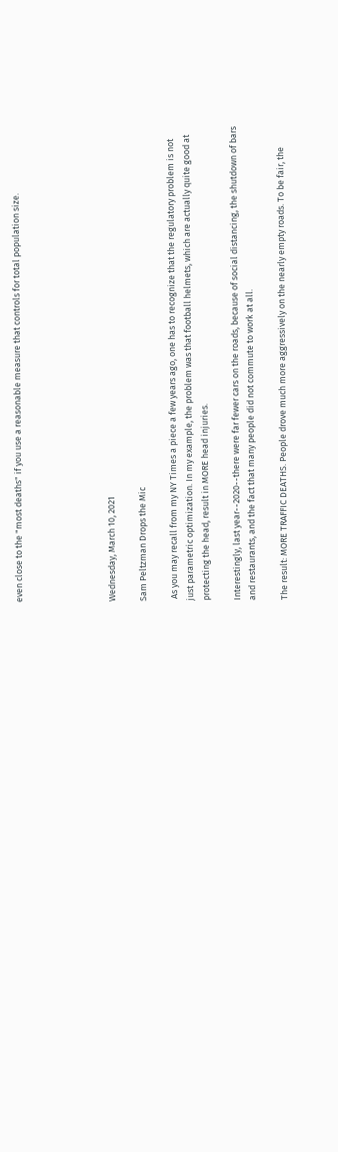even close to the "most deaths" if you use a reasonable measure that controls for total population size.





Wednesday, March 10, 2021

Sam Peltzman Drops the Mic

 As you may recall from my NY Times a piece a few years ago, one has to recognize that the regulatory problem is not just parametric optimization. In my example, the problem was that football helmets, which are actually quite good at protecting the head, result in MORE head injuries.

Interestingly, last year--2020--there were far fewer cars on the roads, because of social distancing, the shutdown of bars and restaurants, and the fact that many people did not commute to work at all.

The result: MORE TRAFFIC DEATHS. People drove much more aggressively on the nearly empty roads. To be fair, the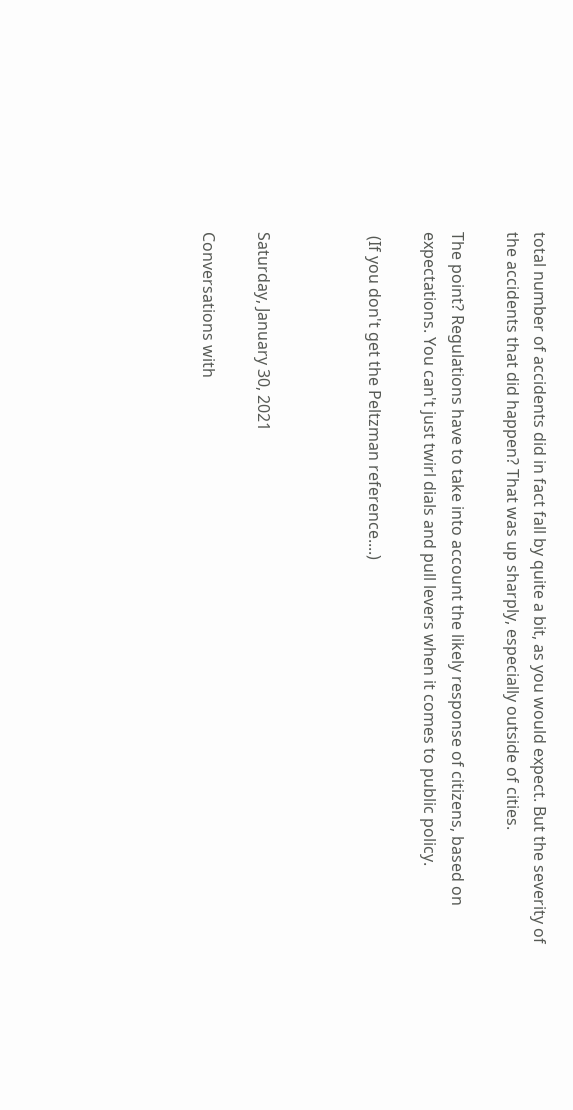total number of accidents did in fact fall by quite a bit, as you would expect. But the severity of the accidents that did happen? That was up sharply, especially outside of cities.

The point? Regulations have to take into account the likely response of citizens, based on expectations. You can't just twirl dials and pull levers when it comes to public policy.

 (If you don't get the Peltzman reference....)



Saturday, January 30, 2021

Conversations with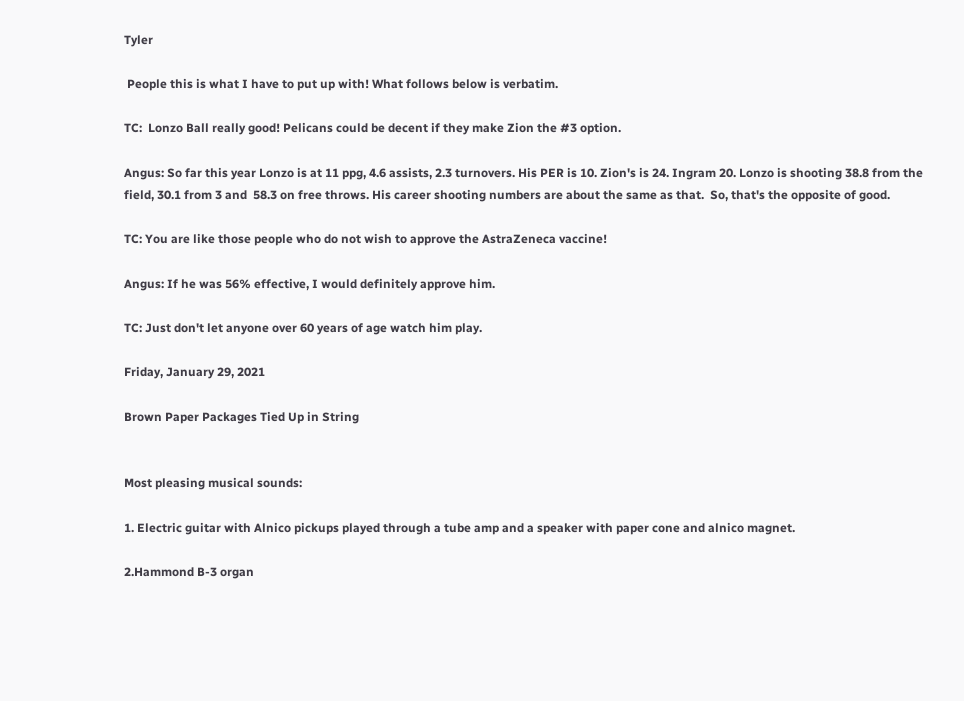Tyler

 People this is what I have to put up with! What follows below is verbatim.

TC:  Lonzo Ball really good! Pelicans could be decent if they make Zion the #3 option.

Angus: So far this year Lonzo is at 11 ppg, 4.6 assists, 2.3 turnovers. His PER is 10. Zion's is 24. Ingram 20. Lonzo is shooting 38.8 from the field, 30.1 from 3 and  58.3 on free throws. His career shooting numbers are about the same as that.  So, that's the opposite of good.

TC: You are like those people who do not wish to approve the AstraZeneca vaccine!

Angus: If he was 56% effective, I would definitely approve him.

TC: Just don't let anyone over 60 years of age watch him play.

Friday, January 29, 2021

Brown Paper Packages Tied Up in String


Most pleasing musical sounds:

1. Electric guitar with Alnico pickups played through a tube amp and a speaker with paper cone and alnico magnet.

2.Hammond B-3 organ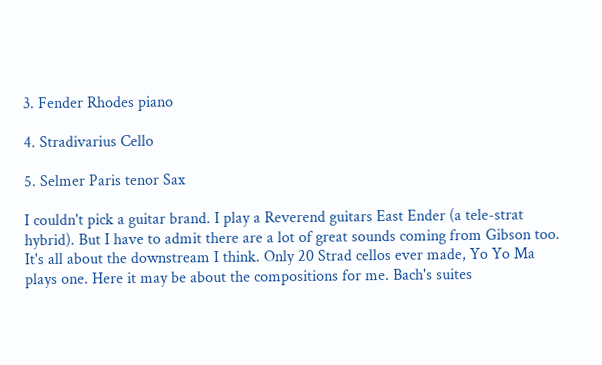3. Fender Rhodes piano

4. Stradivarius Cello

5. Selmer Paris tenor Sax

I couldn't pick a guitar brand. I play a Reverend guitars East Ender (a tele-strat hybrid). But I have to admit there are a lot of great sounds coming from Gibson too. It's all about the downstream I think. Only 20 Strad cellos ever made, Yo Yo Ma plays one. Here it may be about the compositions for me. Bach's suites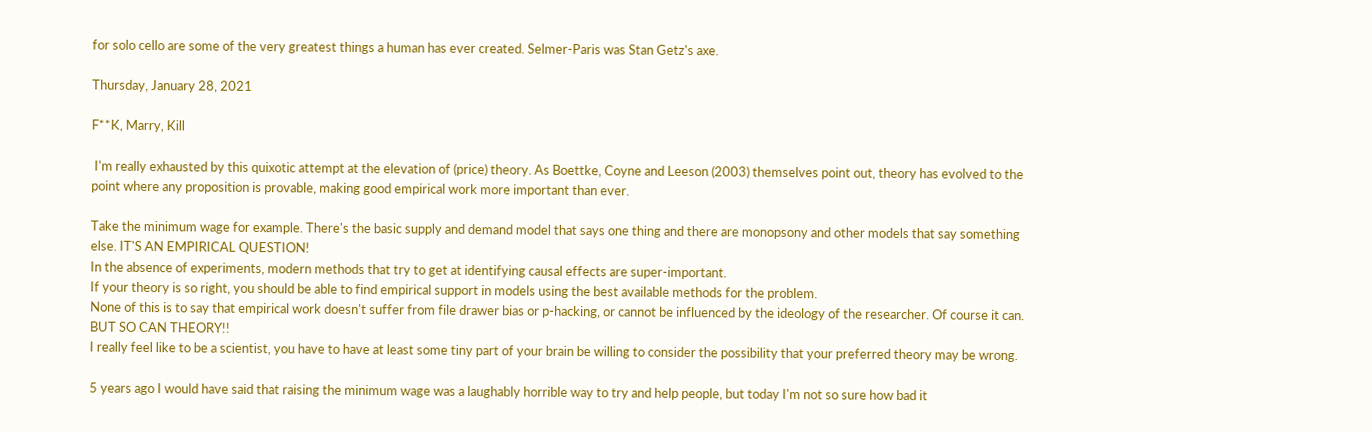for solo cello are some of the very greatest things a human has ever created. Selmer-Paris was Stan Getz's axe.

Thursday, January 28, 2021

F**K, Marry, Kill

 I'm really exhausted by this quixotic attempt at the elevation of (price) theory. As Boettke, Coyne and Leeson (2003) themselves point out, theory has evolved to the point where any proposition is provable, making good empirical work more important than ever.

Take the minimum wage for example. There's the basic supply and demand model that says one thing and there are monopsony and other models that say something else. IT'S AN EMPIRICAL QUESTION!
In the absence of experiments, modern methods that try to get at identifying causal effects are super-important.
If your theory is so right, you should be able to find empirical support in models using the best available methods for the problem.
None of this is to say that empirical work doesn't suffer from file drawer bias or p-hacking, or cannot be influenced by the ideology of the researcher. Of course it can. BUT SO CAN THEORY!!
I really feel like to be a scientist, you have to have at least some tiny part of your brain be willing to consider the possibility that your preferred theory may be wrong.

5 years ago I would have said that raising the minimum wage was a laughably horrible way to try and help people, but today I'm not so sure how bad it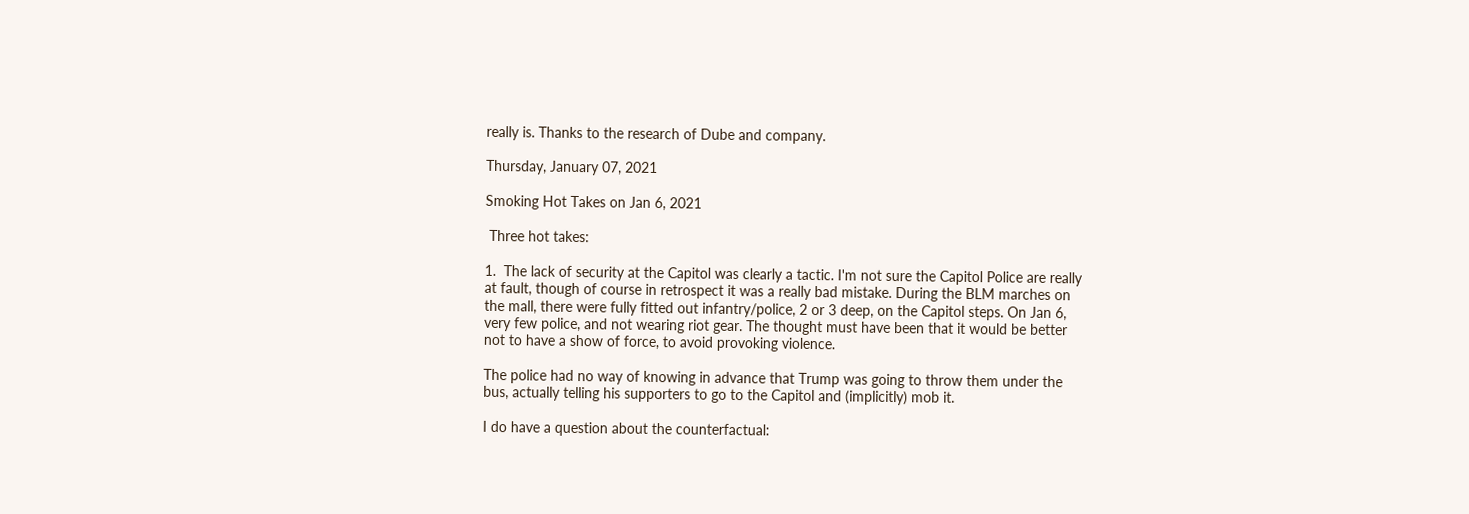really is. Thanks to the research of Dube and company.

Thursday, January 07, 2021

Smoking Hot Takes on Jan 6, 2021

 Three hot takes:

1.  The lack of security at the Capitol was clearly a tactic. I'm not sure the Capitol Police are really at fault, though of course in retrospect it was a really bad mistake. During the BLM marches on the mall, there were fully fitted out infantry/police, 2 or 3 deep, on the Capitol steps. On Jan 6, very few police, and not wearing riot gear. The thought must have been that it would be better not to have a show of force, to avoid provoking violence.

The police had no way of knowing in advance that Trump was going to throw them under the bus, actually telling his supporters to go to the Capitol and (implicitly) mob it.

I do have a question about the counterfactual: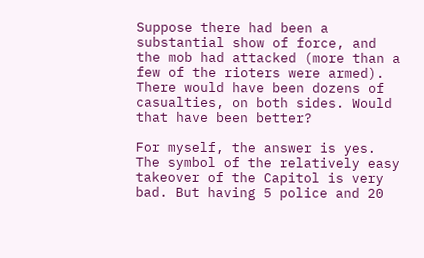Suppose there had been a substantial show of force, and the mob had attacked (more than a few of the rioters were armed). There would have been dozens of casualties, on both sides. Would that have been better?

For myself, the answer is yes. The symbol of the relatively easy takeover of the Capitol is very bad. But having 5 police and 20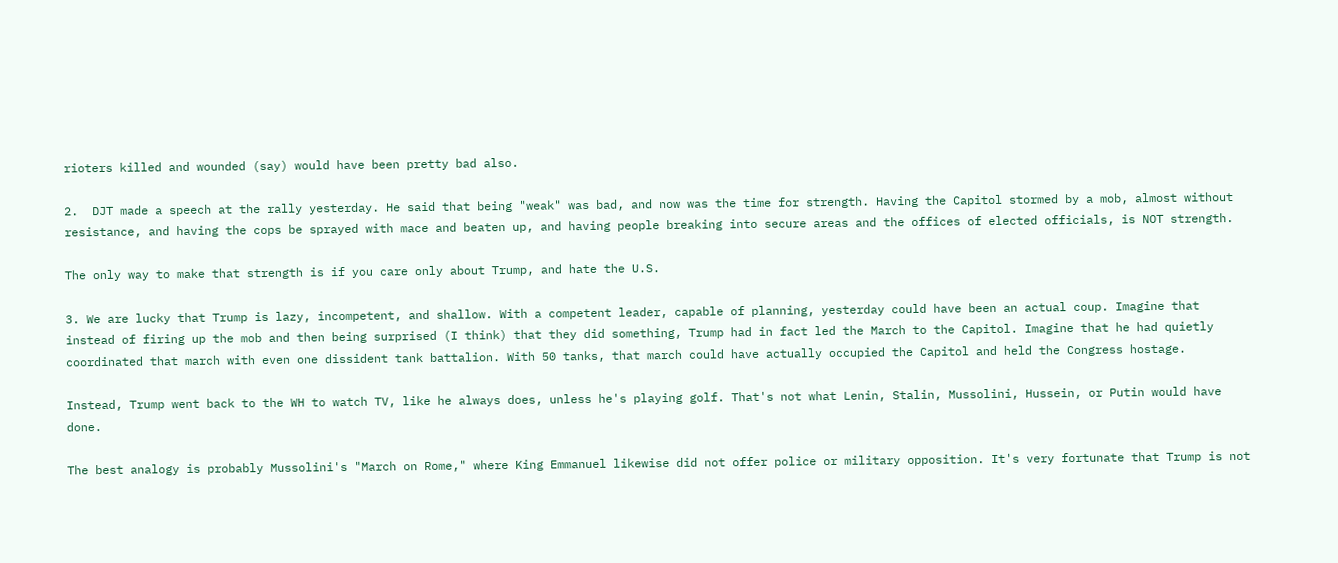rioters killed and wounded (say) would have been pretty bad also.

2.  DJT made a speech at the rally yesterday. He said that being "weak" was bad, and now was the time for strength. Having the Capitol stormed by a mob, almost without resistance, and having the cops be sprayed with mace and beaten up, and having people breaking into secure areas and the offices of elected officials, is NOT strength.

The only way to make that strength is if you care only about Trump, and hate the U.S.

3. We are lucky that Trump is lazy, incompetent, and shallow. With a competent leader, capable of planning, yesterday could have been an actual coup. Imagine that instead of firing up the mob and then being surprised (I think) that they did something, Trump had in fact led the March to the Capitol. Imagine that he had quietly coordinated that march with even one dissident tank battalion. With 50 tanks, that march could have actually occupied the Capitol and held the Congress hostage.

Instead, Trump went back to the WH to watch TV, like he always does, unless he's playing golf. That's not what Lenin, Stalin, Mussolini, Hussein, or Putin would have done.

The best analogy is probably Mussolini's "March on Rome," where King Emmanuel likewise did not offer police or military opposition. It's very fortunate that Trump is not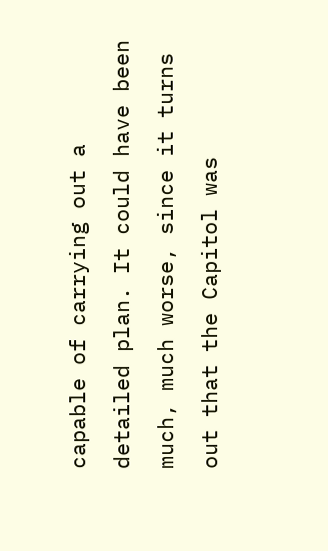capable of carrying out a detailed plan. It could have been much, much worse, since it turns out that the Capitol was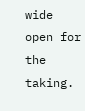wide open for the taking.